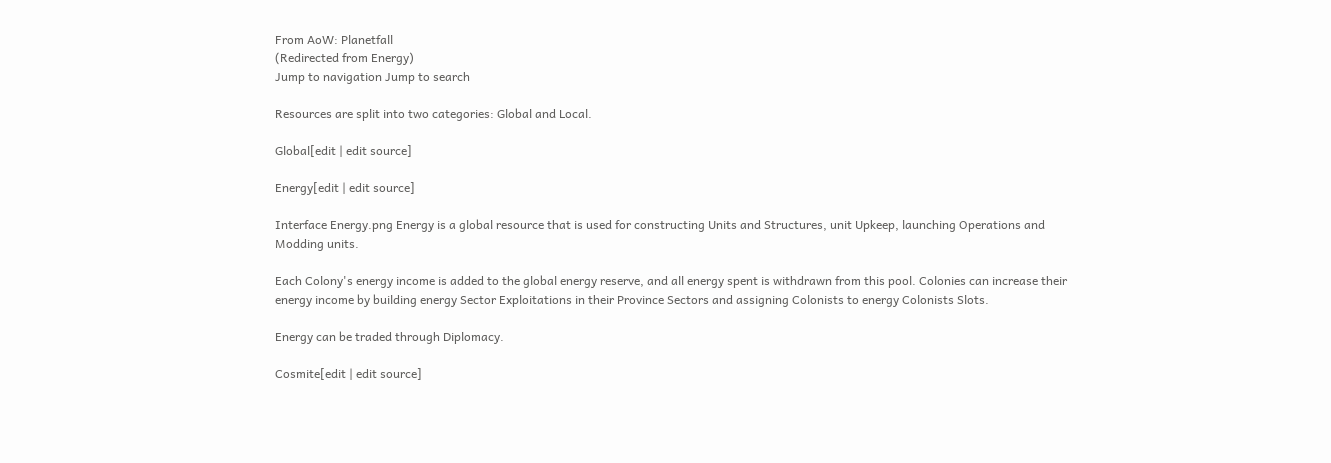From AoW: Planetfall
(Redirected from Energy)
Jump to navigation Jump to search

Resources are split into two categories: Global and Local.

Global[edit | edit source]

Energy[edit | edit source]

Interface Energy.png Energy is a global resource that is used for constructing Units and Structures, unit Upkeep, launching Operations and Modding units.

Each Colony's energy income is added to the global energy reserve, and all energy spent is withdrawn from this pool. Colonies can increase their energy income by building energy Sector Exploitations in their Province Sectors and assigning Colonists to energy Colonists Slots.

Energy can be traded through Diplomacy.

Cosmite[edit | edit source]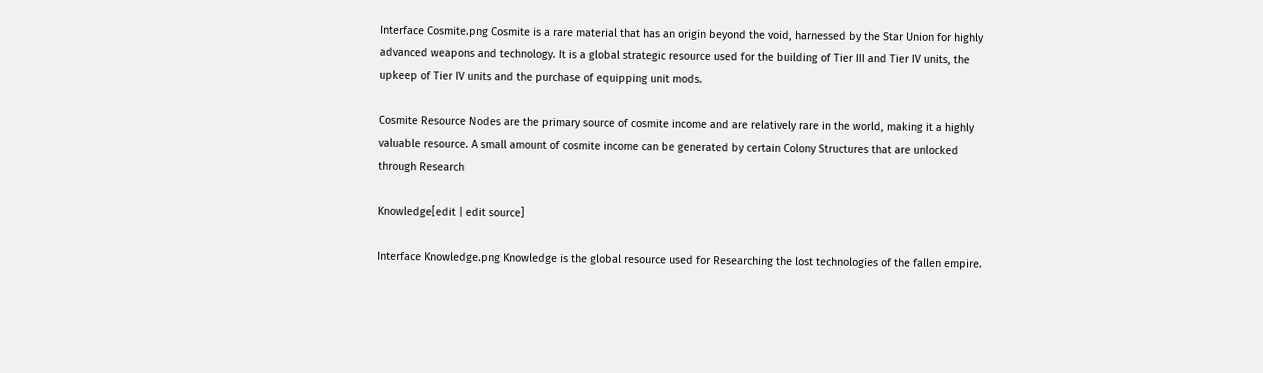Interface Cosmite.png Cosmite is a rare material that has an origin beyond the void, harnessed by the Star Union for highly advanced weapons and technology. It is a global strategic resource used for the building of Tier III and Tier IV units, the upkeep of Tier IV units and the purchase of equipping unit mods.

Cosmite Resource Nodes are the primary source of cosmite income and are relatively rare in the world, making it a highly valuable resource. A small amount of cosmite income can be generated by certain Colony Structures that are unlocked through Research

Knowledge[edit | edit source]

Interface Knowledge.png Knowledge is the global resource used for Researching the lost technologies of the fallen empire.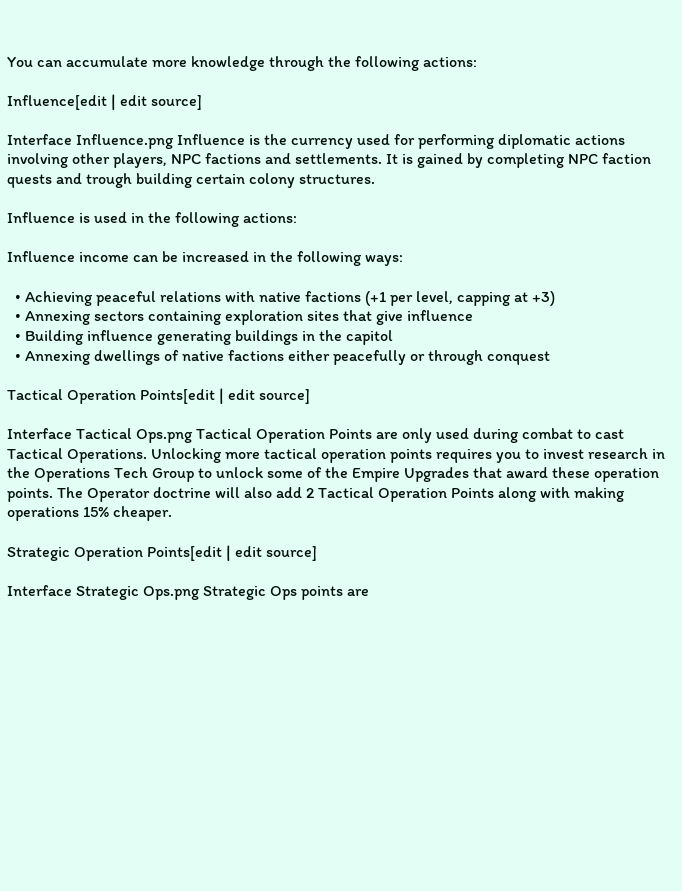You can accumulate more knowledge through the following actions:

Influence[edit | edit source]

Interface Influence.png Influence is the currency used for performing diplomatic actions involving other players, NPC factions and settlements. It is gained by completing NPC faction quests and trough building certain colony structures.

Influence is used in the following actions:

Influence income can be increased in the following ways:

  • Achieving peaceful relations with native factions (+1 per level, capping at +3)
  • Annexing sectors containing exploration sites that give influence
  • Building influence generating buildings in the capitol
  • Annexing dwellings of native factions either peacefully or through conquest

Tactical Operation Points[edit | edit source]

Interface Tactical Ops.png Tactical Operation Points are only used during combat to cast Tactical Operations. Unlocking more tactical operation points requires you to invest research in the Operations Tech Group to unlock some of the Empire Upgrades that award these operation points. The Operator doctrine will also add 2 Tactical Operation Points along with making operations 15% cheaper.

Strategic Operation Points[edit | edit source]

Interface Strategic Ops.png Strategic Ops points are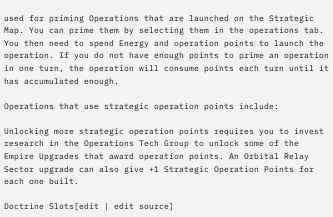used for priming Operations that are launched on the Strategic Map. You can prime them by selecting them in the operations tab. You then need to spend Energy and operation points to launch the operation. If you do not have enough points to prime an operation in one turn, the operation will consume points each turn until it has accumulated enough.

Operations that use strategic operation points include:

Unlocking more strategic operation points requires you to invest research in the Operations Tech Group to unlock some of the Empire Upgrades that award operation points. An Orbital Relay Sector upgrade can also give +1 Strategic Operation Points for each one built.

Doctrine Slots[edit | edit source]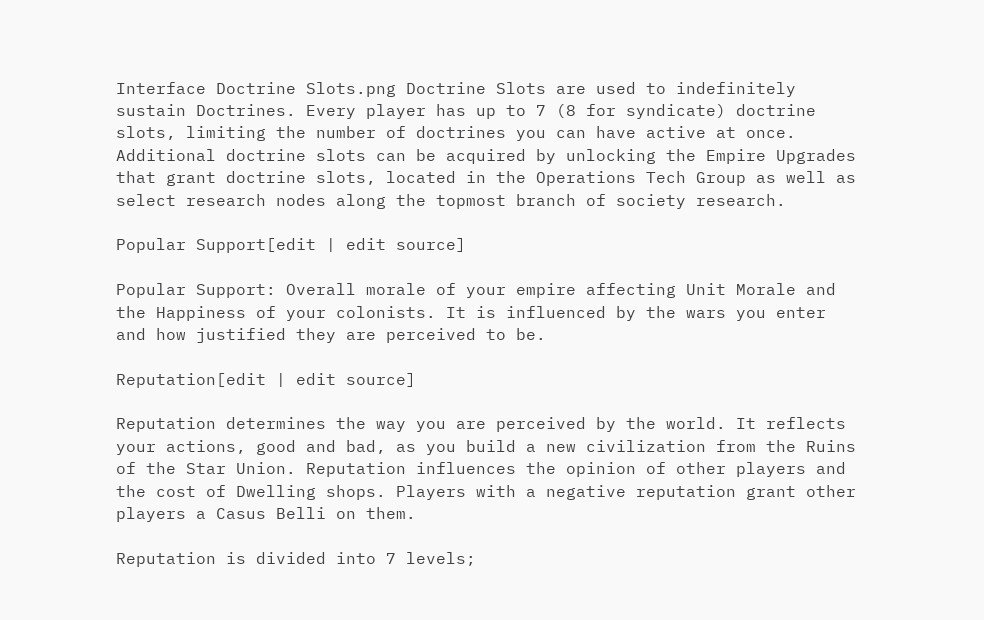Interface Doctrine Slots.png Doctrine Slots are used to indefinitely sustain Doctrines. Every player has up to 7 (8 for syndicate) doctrine slots, limiting the number of doctrines you can have active at once. Additional doctrine slots can be acquired by unlocking the Empire Upgrades that grant doctrine slots, located in the Operations Tech Group as well as select research nodes along the topmost branch of society research.

Popular Support[edit | edit source]

Popular Support: Overall morale of your empire affecting Unit Morale and the Happiness of your colonists. It is influenced by the wars you enter and how justified they are perceived to be.

Reputation[edit | edit source]

Reputation determines the way you are perceived by the world. It reflects your actions, good and bad, as you build a new civilization from the Ruins of the Star Union. Reputation influences the opinion of other players and the cost of Dwelling shops. Players with a negative reputation grant other players a Casus Belli on them.

Reputation is divided into 7 levels;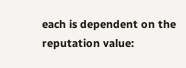each is dependent on the reputation value: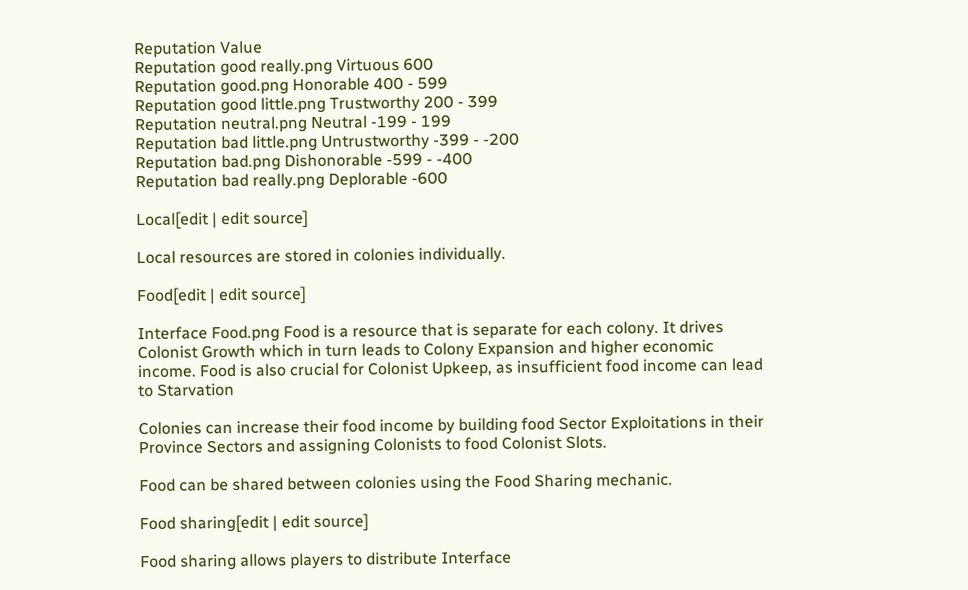Reputation Value
Reputation good really.png Virtuous 600
Reputation good.png Honorable 400 - 599
Reputation good little.png Trustworthy 200 - 399
Reputation neutral.png Neutral -199 - 199
Reputation bad little.png Untrustworthy -399 - -200
Reputation bad.png Dishonorable -599 - -400
Reputation bad really.png Deplorable -600

Local[edit | edit source]

Local resources are stored in colonies individually.

Food[edit | edit source]

Interface Food.png Food is a resource that is separate for each colony. It drives Colonist Growth which in turn leads to Colony Expansion and higher economic income. Food is also crucial for Colonist Upkeep, as insufficient food income can lead to Starvation

Colonies can increase their food income by building food Sector Exploitations in their Province Sectors and assigning Colonists to food Colonist Slots.

Food can be shared between colonies using the Food Sharing mechanic.

Food sharing[edit | edit source]

Food sharing allows players to distribute Interface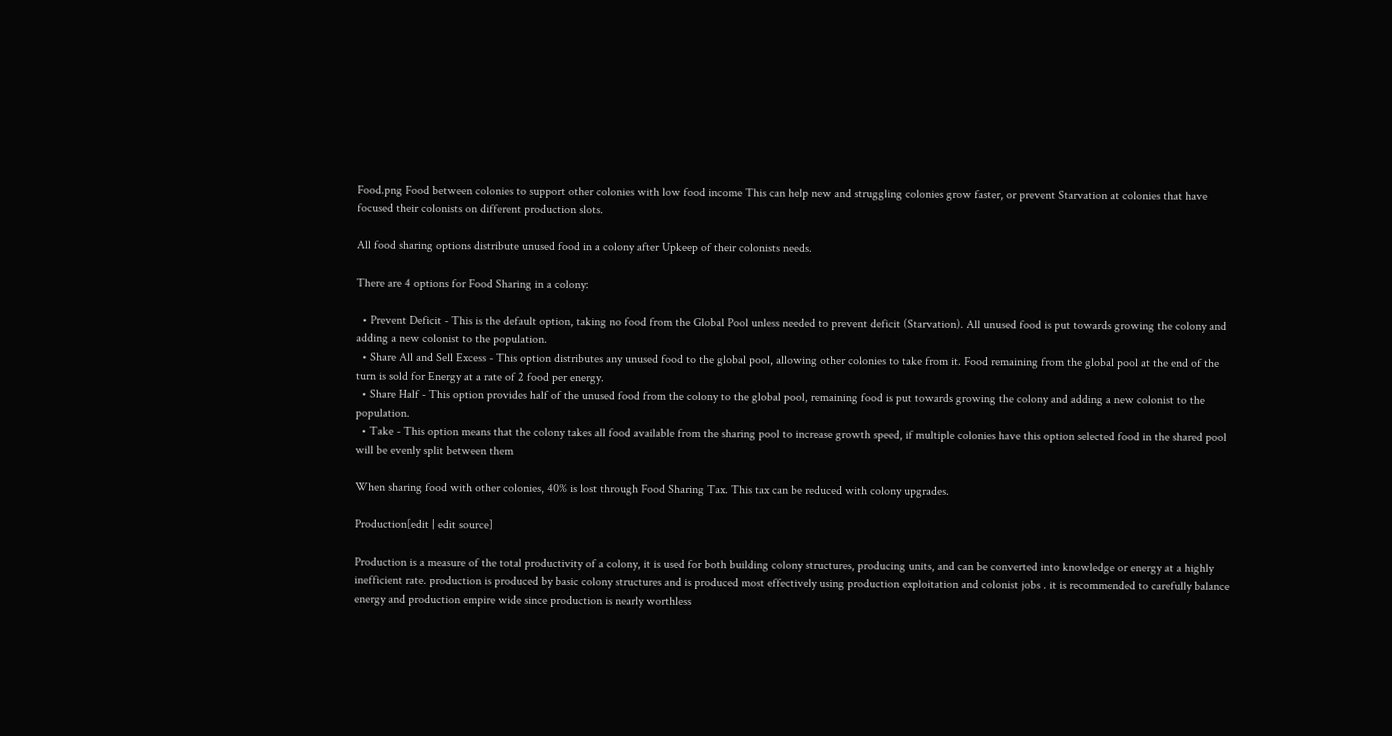Food.png Food between colonies to support other colonies with low food income This can help new and struggling colonies grow faster, or prevent Starvation at colonies that have focused their colonists on different production slots.

All food sharing options distribute unused food in a colony after Upkeep of their colonists needs.

There are 4 options for Food Sharing in a colony:

  • Prevent Deficit - This is the default option, taking no food from the Global Pool unless needed to prevent deficit (Starvation). All unused food is put towards growing the colony and adding a new colonist to the population.
  • Share All and Sell Excess - This option distributes any unused food to the global pool, allowing other colonies to take from it. Food remaining from the global pool at the end of the turn is sold for Energy at a rate of 2 food per energy.
  • Share Half - This option provides half of the unused food from the colony to the global pool, remaining food is put towards growing the colony and adding a new colonist to the population.
  • Take - This option means that the colony takes all food available from the sharing pool to increase growth speed, if multiple colonies have this option selected food in the shared pool will be evenly split between them

When sharing food with other colonies, 40% is lost through Food Sharing Tax. This tax can be reduced with colony upgrades.

Production[edit | edit source]

Production is a measure of the total productivity of a colony, it is used for both building colony structures, producing units, and can be converted into knowledge or energy at a highly inefficient rate. production is produced by basic colony structures and is produced most effectively using production exploitation and colonist jobs . it is recommended to carefully balance energy and production empire wide since production is nearly worthless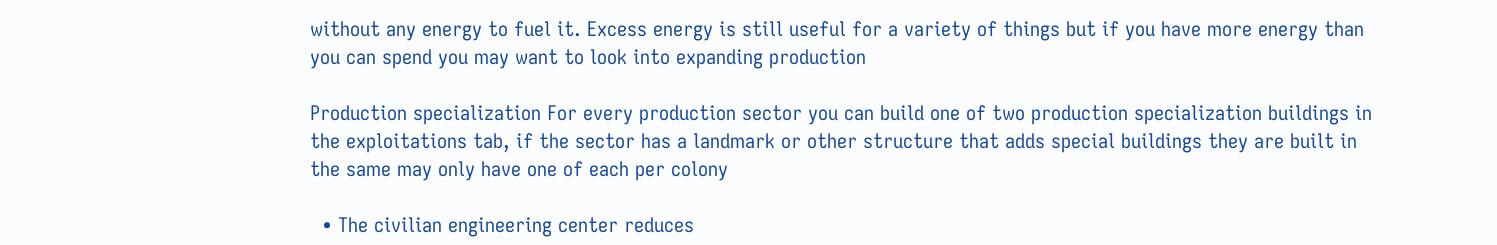without any energy to fuel it. Excess energy is still useful for a variety of things but if you have more energy than you can spend you may want to look into expanding production

Production specialization For every production sector you can build one of two production specialization buildings in the exploitations tab, if the sector has a landmark or other structure that adds special buildings they are built in the same may only have one of each per colony

  • The civilian engineering center reduces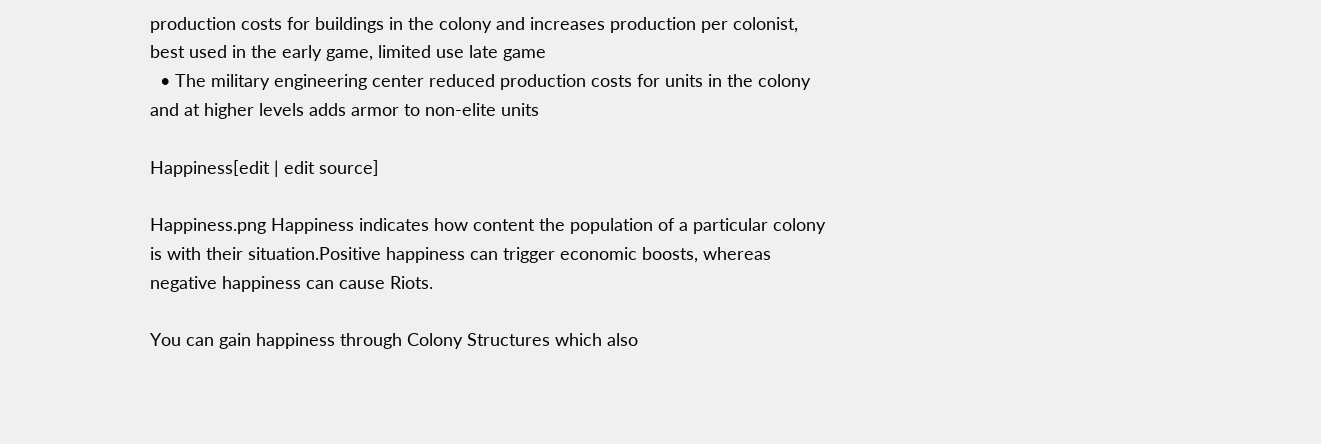production costs for buildings in the colony and increases production per colonist, best used in the early game, limited use late game
  • The military engineering center reduced production costs for units in the colony and at higher levels adds armor to non-elite units

Happiness[edit | edit source]

Happiness.png Happiness indicates how content the population of a particular colony is with their situation.Positive happiness can trigger economic boosts, whereas negative happiness can cause Riots.

You can gain happiness through Colony Structures which also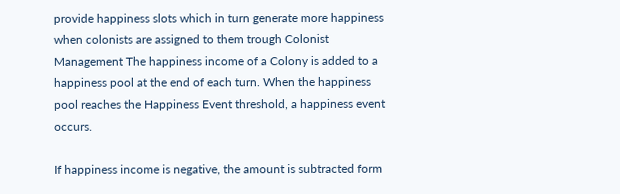provide happiness slots which in turn generate more happiness when colonists are assigned to them trough Colonist Management The happiness income of a Colony is added to a happiness pool at the end of each turn. When the happiness pool reaches the Happiness Event threshold, a happiness event occurs.

If happiness income is negative, the amount is subtracted form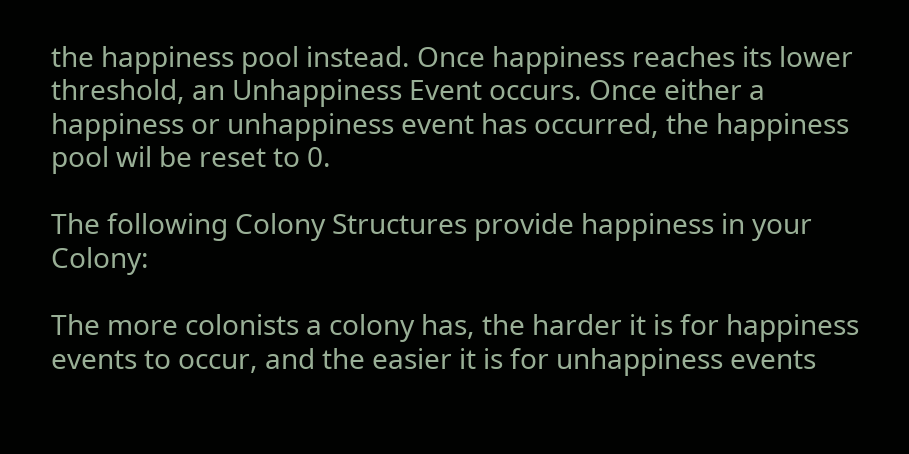the happiness pool instead. Once happiness reaches its lower threshold, an Unhappiness Event occurs. Once either a happiness or unhappiness event has occurred, the happiness pool wil be reset to 0.

The following Colony Structures provide happiness in your Colony:

The more colonists a colony has, the harder it is for happiness events to occur, and the easier it is for unhappiness events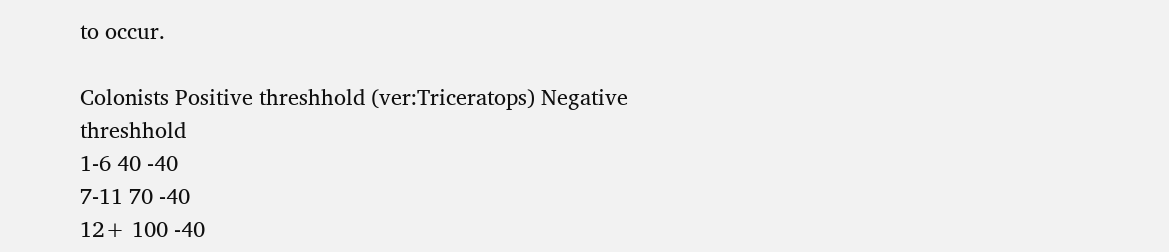to occur.

Colonists Positive threshhold (ver:Triceratops) Negative threshhold
1-6 40 -40
7-11 70 -40
12+ 100 -40